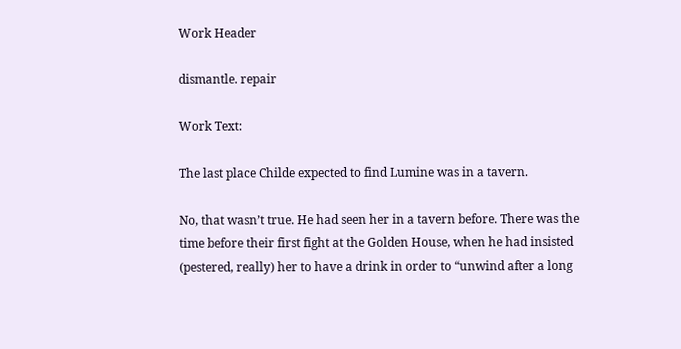Work Header

dismantle. repair

Work Text:

The last place Childe expected to find Lumine was in a tavern.

No, that wasn’t true. He had seen her in a tavern before. There was the time before their first fight at the Golden House, when he had insisted (pestered, really) her to have a drink in order to “unwind after a long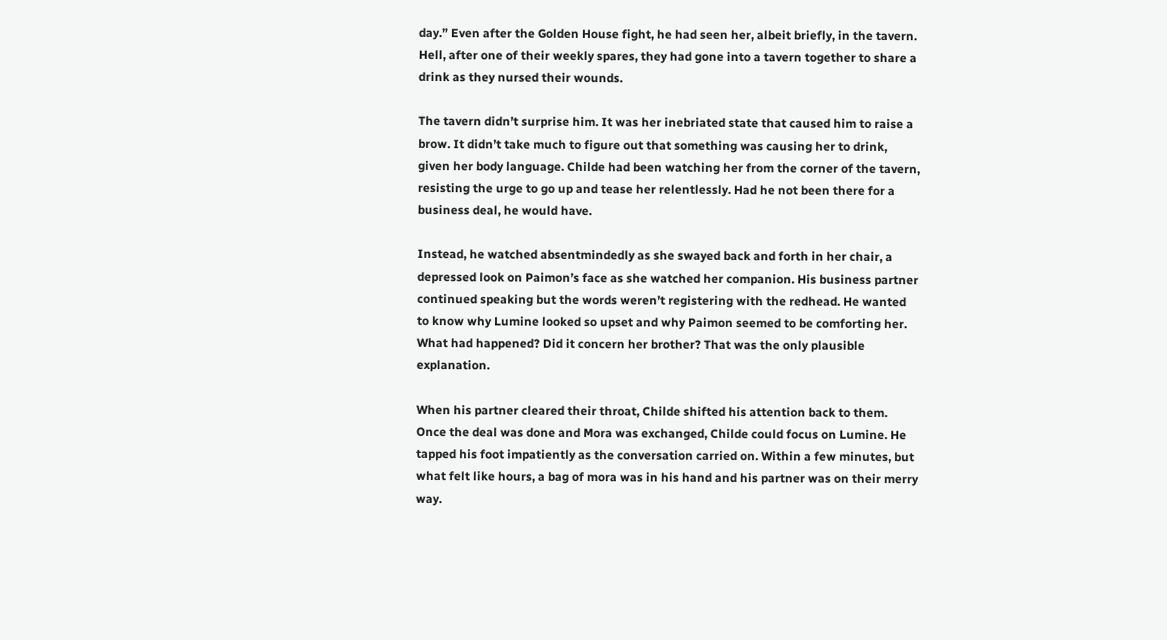day.” Even after the Golden House fight, he had seen her, albeit briefly, in the tavern. Hell, after one of their weekly spares, they had gone into a tavern together to share a drink as they nursed their wounds.

The tavern didn’t surprise him. It was her inebriated state that caused him to raise a brow. It didn’t take much to figure out that something was causing her to drink, given her body language. Childe had been watching her from the corner of the tavern, resisting the urge to go up and tease her relentlessly. Had he not been there for a business deal, he would have.

Instead, he watched absentmindedly as she swayed back and forth in her chair, a depressed look on Paimon’s face as she watched her companion. His business partner continued speaking but the words weren’t registering with the redhead. He wanted to know why Lumine looked so upset and why Paimon seemed to be comforting her. What had happened? Did it concern her brother? That was the only plausible explanation.

When his partner cleared their throat, Childe shifted his attention back to them. Once the deal was done and Mora was exchanged, Childe could focus on Lumine. He tapped his foot impatiently as the conversation carried on. Within a few minutes, but what felt like hours, a bag of mora was in his hand and his partner was on their merry way.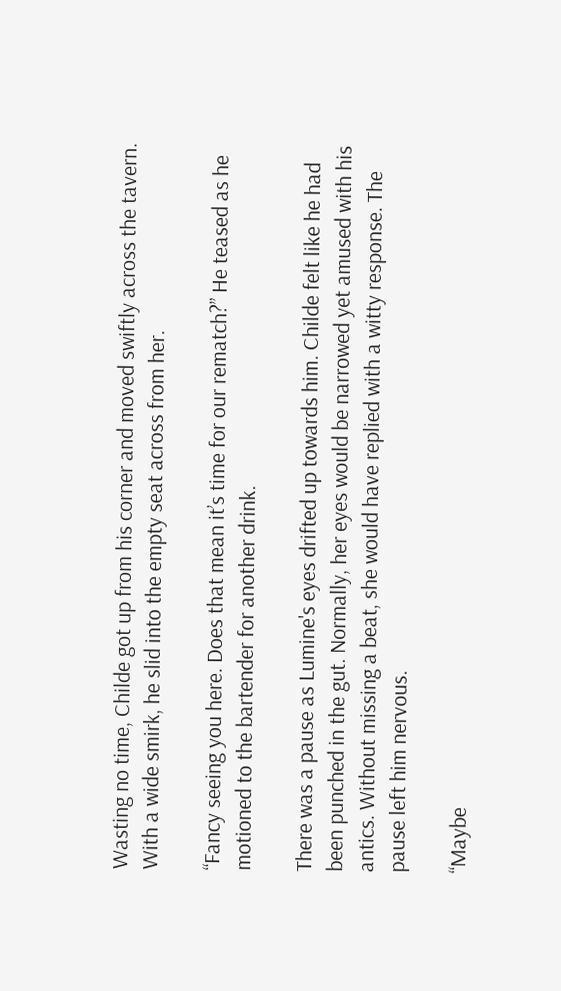Wasting no time, Childe got up from his corner and moved swiftly across the tavern. With a wide smirk, he slid into the empty seat across from her.

“Fancy seeing you here. Does that mean it’s time for our rematch?” He teased as he motioned to the bartender for another drink.

There was a pause as Lumine's eyes drifted up towards him. Childe felt like he had been punched in the gut. Normally, her eyes would be narrowed yet amused with his antics. Without missing a beat, she would have replied with a witty response. The pause left him nervous.

“Maybe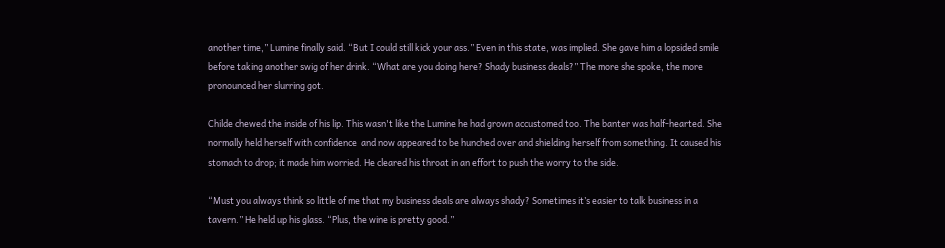another time,” Lumine finally said. “But I could still kick your ass.” Even in this state, was implied. She gave him a lopsided smile before taking another swig of her drink. “What are you doing here? Shady business deals?” The more she spoke, the more pronounced her slurring got.

Childe chewed the inside of his lip. This wasn't like the Lumine he had grown accustomed too. The banter was half-hearted. She normally held herself with confidence  and now appeared to be hunched over and shielding herself from something. It caused his stomach to drop; it made him worried. He cleared his throat in an effort to push the worry to the side.

“Must you always think so little of me that my business deals are always shady? Sometimes it’s easier to talk business in a tavern.” He held up his glass. “Plus, the wine is pretty good.”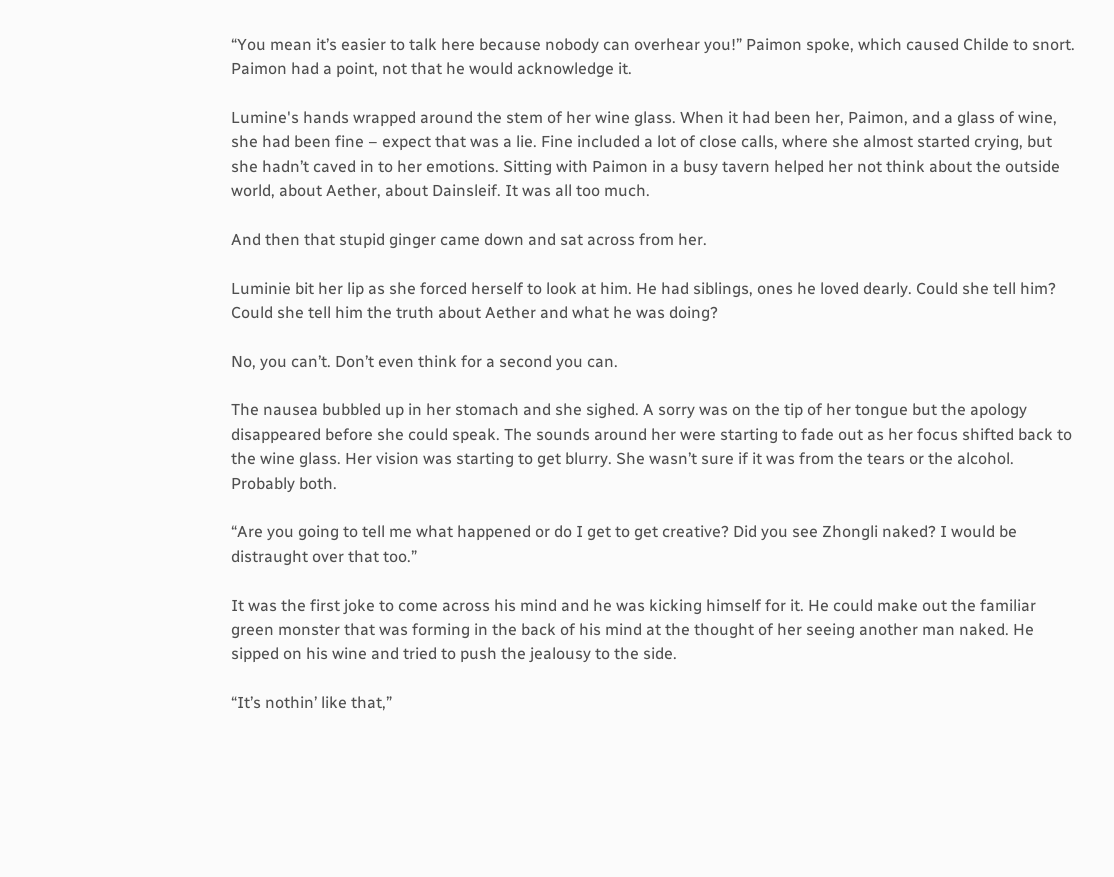“You mean it’s easier to talk here because nobody can overhear you!” Paimon spoke, which caused Childe to snort. Paimon had a point, not that he would acknowledge it.

Lumine's hands wrapped around the stem of her wine glass. When it had been her, Paimon, and a glass of wine, she had been fine – expect that was a lie. Fine included a lot of close calls, where she almost started crying, but she hadn’t caved in to her emotions. Sitting with Paimon in a busy tavern helped her not think about the outside world, about Aether, about Dainsleif. It was all too much.

And then that stupid ginger came down and sat across from her.

Luminie bit her lip as she forced herself to look at him. He had siblings, ones he loved dearly. Could she tell him? Could she tell him the truth about Aether and what he was doing?

No, you can’t. Don’t even think for a second you can.

The nausea bubbled up in her stomach and she sighed. A sorry was on the tip of her tongue but the apology disappeared before she could speak. The sounds around her were starting to fade out as her focus shifted back to the wine glass. Her vision was starting to get blurry. She wasn’t sure if it was from the tears or the alcohol. Probably both.

“Are you going to tell me what happened or do I get to get creative? Did you see Zhongli naked? I would be distraught over that too.”

It was the first joke to come across his mind and he was kicking himself for it. He could make out the familiar green monster that was forming in the back of his mind at the thought of her seeing another man naked. He sipped on his wine and tried to push the jealousy to the side.

“It’s nothin’ like that,”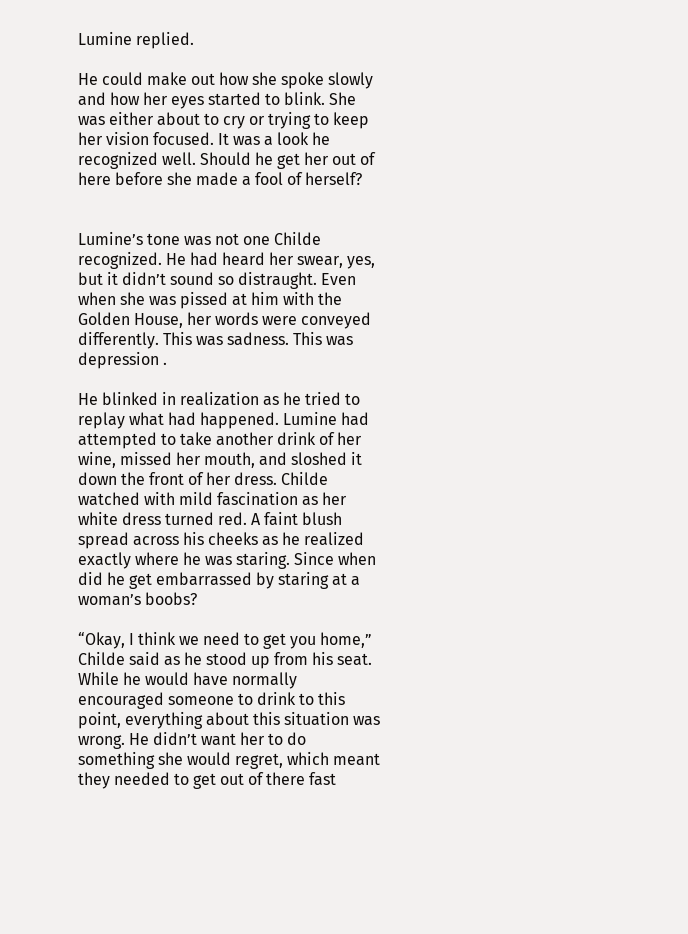Lumine replied.

He could make out how she spoke slowly and how her eyes started to blink. She was either about to cry or trying to keep her vision focused. It was a look he recognized well. Should he get her out of here before she made a fool of herself?


Lumine’s tone was not one Childe recognized. He had heard her swear, yes, but it didn’t sound so distraught. Even when she was pissed at him with the Golden House, her words were conveyed differently. This was sadness. This was depression .

He blinked in realization as he tried to replay what had happened. Lumine had attempted to take another drink of her wine, missed her mouth, and sloshed it down the front of her dress. Childe watched with mild fascination as her white dress turned red. A faint blush spread across his cheeks as he realized exactly where he was staring. Since when did he get embarrassed by staring at a woman’s boobs?

“Okay, I think we need to get you home,” Childe said as he stood up from his seat. While he would have normally encouraged someone to drink to this point, everything about this situation was wrong. He didn’t want her to do something she would regret, which meant they needed to get out of there fast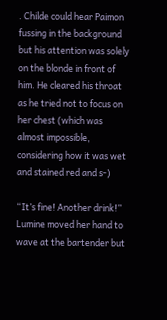. Childe could hear Paimon fussing in the background but his attention was solely on the blonde in front of him. He cleared his throat as he tried not to focus on her chest (which was almost impossible, considering how it was wet and stained red and s-)

“It’s fine! Another drink!” Lumine moved her hand to wave at the bartender but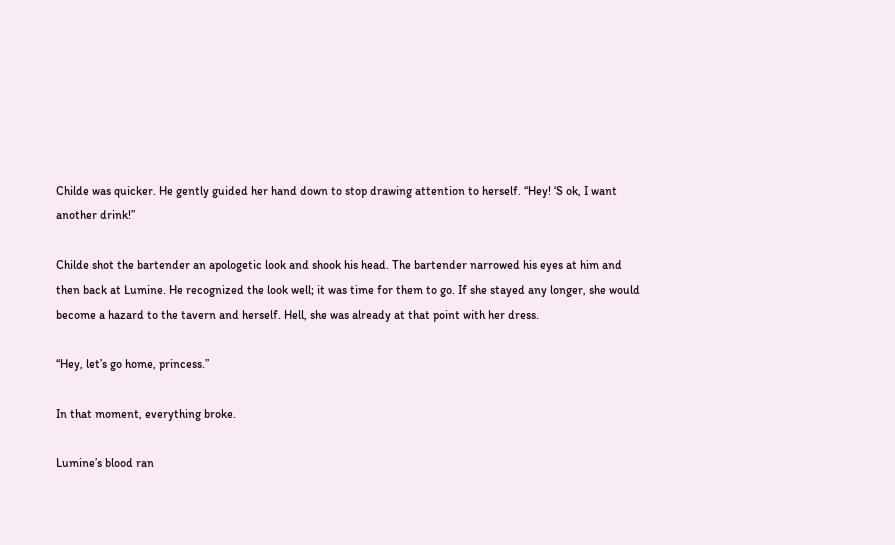Childe was quicker. He gently guided her hand down to stop drawing attention to herself. “Hey! ‘S ok, I want another drink!”

Childe shot the bartender an apologetic look and shook his head. The bartender narrowed his eyes at him and then back at Lumine. He recognized the look well; it was time for them to go. If she stayed any longer, she would become a hazard to the tavern and herself. Hell, she was already at that point with her dress.

“Hey, let’s go home, princess.”

In that moment, everything broke.

Lumine’s blood ran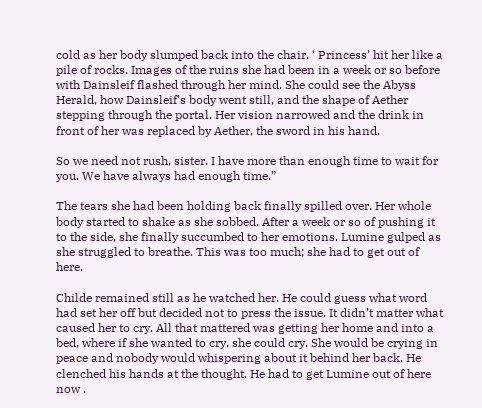cold as her body slumped back into the chair. ‘ Princess’ hit her like a pile of rocks. Images of the ruins she had been in a week or so before with Dainsleif flashed through her mind. She could see the Abyss Herald, how Dainsleif’s body went still, and the shape of Aether stepping through the portal. Her vision narrowed and the drink in front of her was replaced by Aether, the sword in his hand.

So we need not rush, sister. I have more than enough time to wait for you. We have always had enough time.”

The tears she had been holding back finally spilled over. Her whole body started to shake as she sobbed. After a week or so of pushing it to the side, she finally succumbed to her emotions. Lumine gulped as she struggled to breathe. This was too much; she had to get out of here.

Childe remained still as he watched her. He could guess what word had set her off but decided not to press the issue. It didn’t matter what caused her to cry. All that mattered was getting her home and into a bed, where if she wanted to cry, she could cry. She would be crying in peace and nobody would whispering about it behind her back. He clenched his hands at the thought. He had to get Lumine out of here now .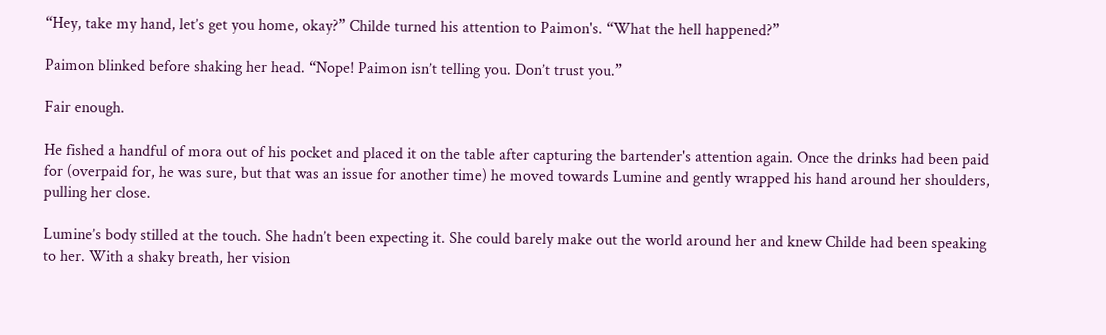“Hey, take my hand, let’s get you home, okay?” Childe turned his attention to Paimon's. “What the hell happened?”

Paimon blinked before shaking her head. “Nope! Paimon isn’t telling you. Don’t trust you.”

Fair enough.

He fished a handful of mora out of his pocket and placed it on the table after capturing the bartender's attention again. Once the drinks had been paid for (overpaid for, he was sure, but that was an issue for another time) he moved towards Lumine and gently wrapped his hand around her shoulders, pulling her close.

Lumine’s body stilled at the touch. She hadn’t been expecting it. She could barely make out the world around her and knew Childe had been speaking to her. With a shaky breath, her vision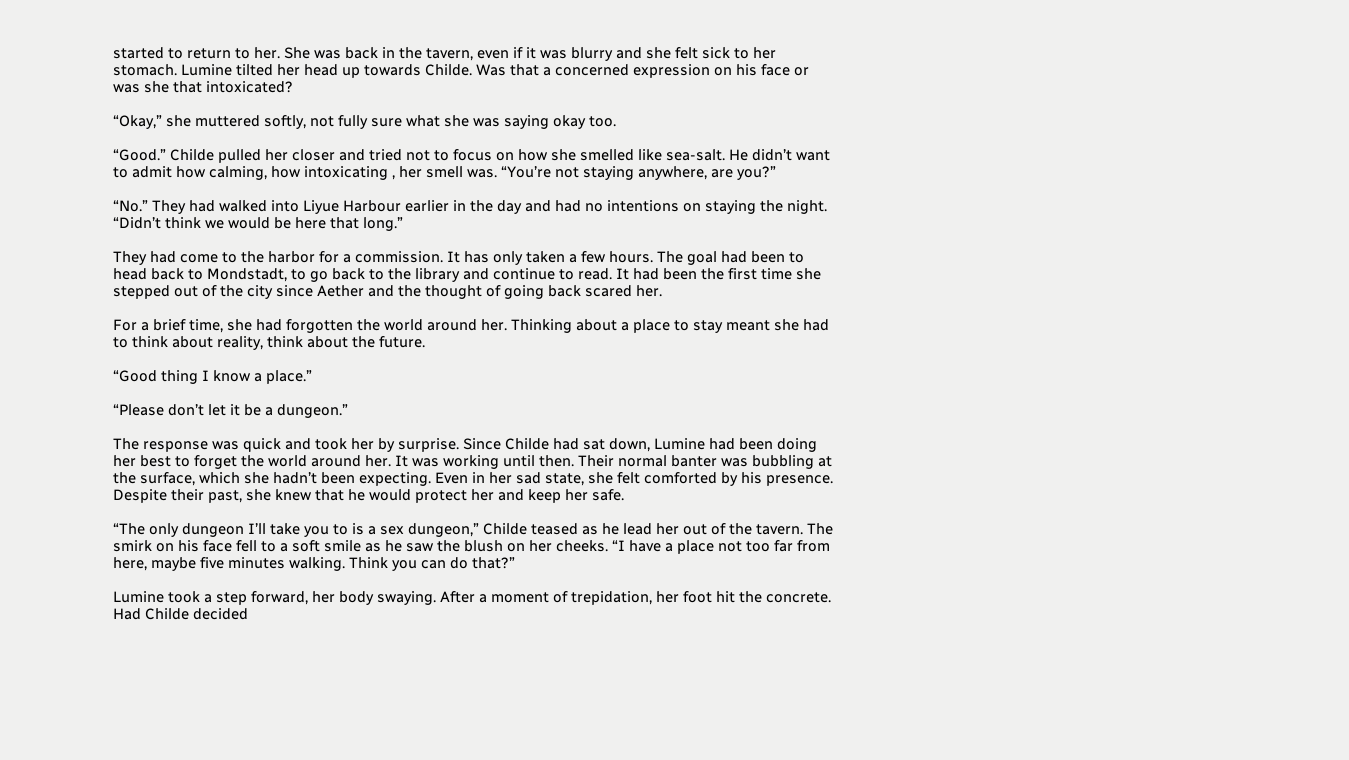started to return to her. She was back in the tavern, even if it was blurry and she felt sick to her stomach. Lumine tilted her head up towards Childe. Was that a concerned expression on his face or was she that intoxicated?

“Okay,” she muttered softly, not fully sure what she was saying okay too.

“Good.” Childe pulled her closer and tried not to focus on how she smelled like sea-salt. He didn’t want to admit how calming, how intoxicating , her smell was. “You’re not staying anywhere, are you?”

“No.” They had walked into Liyue Harbour earlier in the day and had no intentions on staying the night. “Didn’t think we would be here that long.”

They had come to the harbor for a commission. It has only taken a few hours. The goal had been to head back to Mondstadt, to go back to the library and continue to read. It had been the first time she stepped out of the city since Aether and the thought of going back scared her.

For a brief time, she had forgotten the world around her. Thinking about a place to stay meant she had to think about reality, think about the future.

“Good thing I know a place.”

“Please don’t let it be a dungeon.”

The response was quick and took her by surprise. Since Childe had sat down, Lumine had been doing her best to forget the world around her. It was working until then. Their normal banter was bubbling at the surface, which she hadn’t been expecting. Even in her sad state, she felt comforted by his presence. Despite their past, she knew that he would protect her and keep her safe.

“The only dungeon I’ll take you to is a sex dungeon,” Childe teased as he lead her out of the tavern. The smirk on his face fell to a soft smile as he saw the blush on her cheeks. “I have a place not too far from here, maybe five minutes walking. Think you can do that?”

Lumine took a step forward, her body swaying. After a moment of trepidation, her foot hit the concrete. Had Childe decided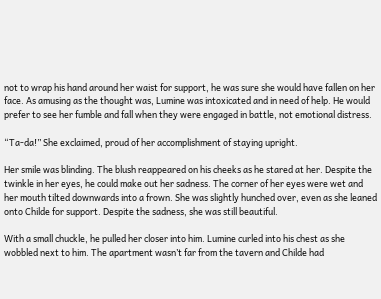not to wrap his hand around her waist for support, he was sure she would have fallen on her face. As amusing as the thought was, Lumine was intoxicated and in need of help. He would prefer to see her fumble and fall when they were engaged in battle, not emotional distress.

“Ta-da!” She exclaimed, proud of her accomplishment of staying upright.

Her smile was blinding. The blush reappeared on his cheeks as he stared at her. Despite the twinkle in her eyes, he could make out her sadness. The corner of her eyes were wet and her mouth tilted downwards into a frown. She was slightly hunched over, even as she leaned onto Childe for support. Despite the sadness, she was still beautiful.

With a small chuckle, he pulled her closer into him. Lumine curled into his chest as she wobbled next to him. The apartment wasn’t far from the tavern and Childe had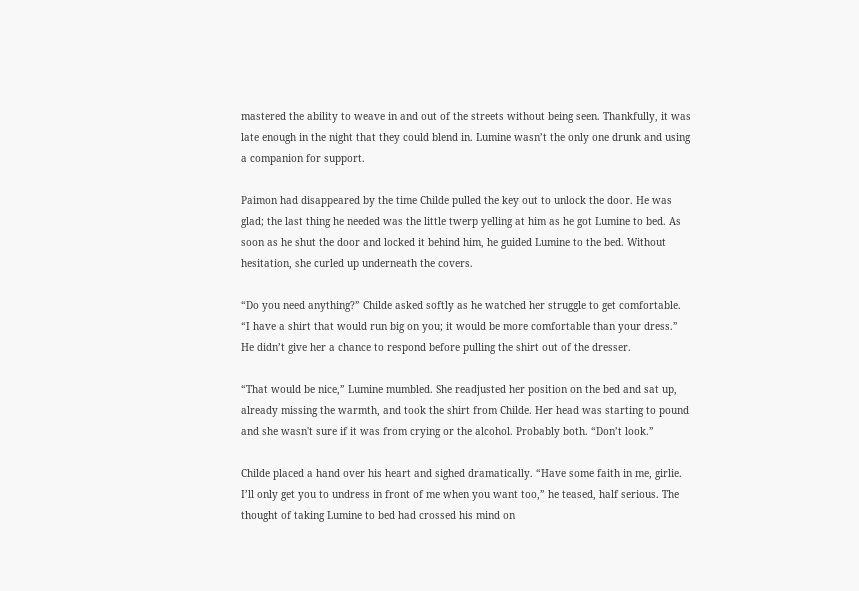mastered the ability to weave in and out of the streets without being seen. Thankfully, it was late enough in the night that they could blend in. Lumine wasn’t the only one drunk and using a companion for support.

Paimon had disappeared by the time Childe pulled the key out to unlock the door. He was glad; the last thing he needed was the little twerp yelling at him as he got Lumine to bed. As soon as he shut the door and locked it behind him, he guided Lumine to the bed. Without hesitation, she curled up underneath the covers.

“Do you need anything?” Childe asked softly as he watched her struggle to get comfortable. “I have a shirt that would run big on you; it would be more comfortable than your dress.” He didn’t give her a chance to respond before pulling the shirt out of the dresser.

“That would be nice,” Lumine mumbled. She readjusted her position on the bed and sat up, already missing the warmth, and took the shirt from Childe. Her head was starting to pound and she wasn't sure if it was from crying or the alcohol. Probably both. “Don’t look.”

Childe placed a hand over his heart and sighed dramatically. “Have some faith in me, girlie. I’ll only get you to undress in front of me when you want too,” he teased, half serious. The thought of taking Lumine to bed had crossed his mind on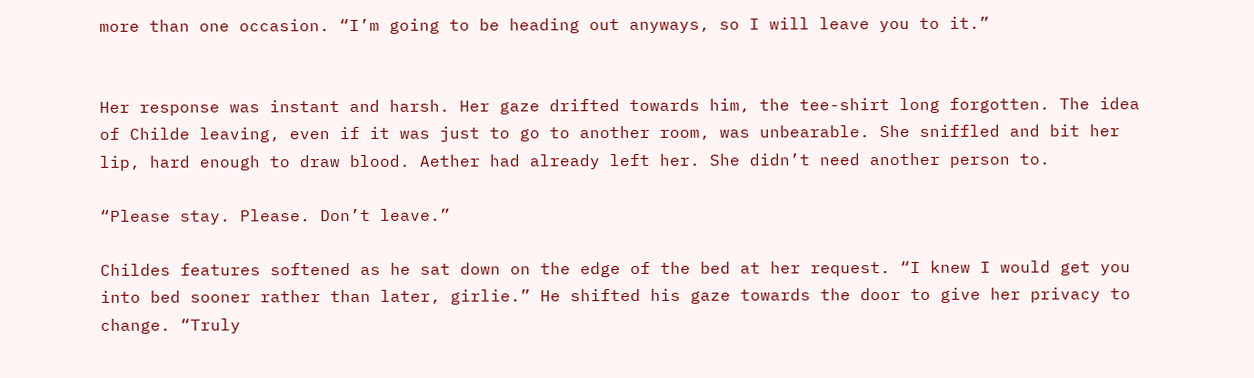more than one occasion. “I’m going to be heading out anyways, so I will leave you to it.”


Her response was instant and harsh. Her gaze drifted towards him, the tee-shirt long forgotten. The idea of Childe leaving, even if it was just to go to another room, was unbearable. She sniffled and bit her lip, hard enough to draw blood. Aether had already left her. She didn’t need another person to.

“Please stay. Please. Don’t leave.”

Childes features softened as he sat down on the edge of the bed at her request. “I knew I would get you into bed sooner rather than later, girlie.” He shifted his gaze towards the door to give her privacy to change. “Truly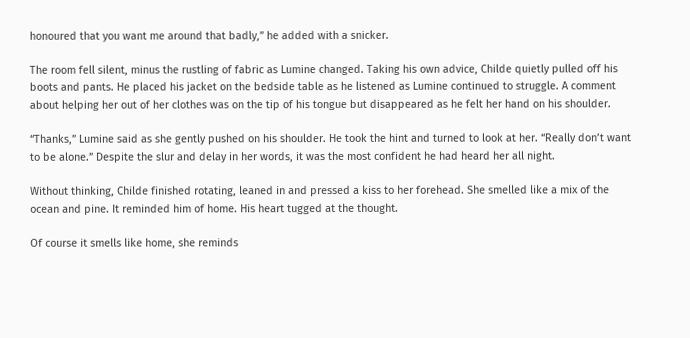honoured that you want me around that badly,” he added with a snicker.

The room fell silent, minus the rustling of fabric as Lumine changed. Taking his own advice, Childe quietly pulled off his boots and pants. He placed his jacket on the bedside table as he listened as Lumine continued to struggle. A comment about helping her out of her clothes was on the tip of his tongue but disappeared as he felt her hand on his shoulder.

“Thanks,” Lumine said as she gently pushed on his shoulder. He took the hint and turned to look at her. “Really don’t want to be alone.” Despite the slur and delay in her words, it was the most confident he had heard her all night.

Without thinking, Childe finished rotating, leaned in and pressed a kiss to her forehead. She smelled like a mix of the ocean and pine. It reminded him of home. His heart tugged at the thought.

Of course it smells like home, she reminds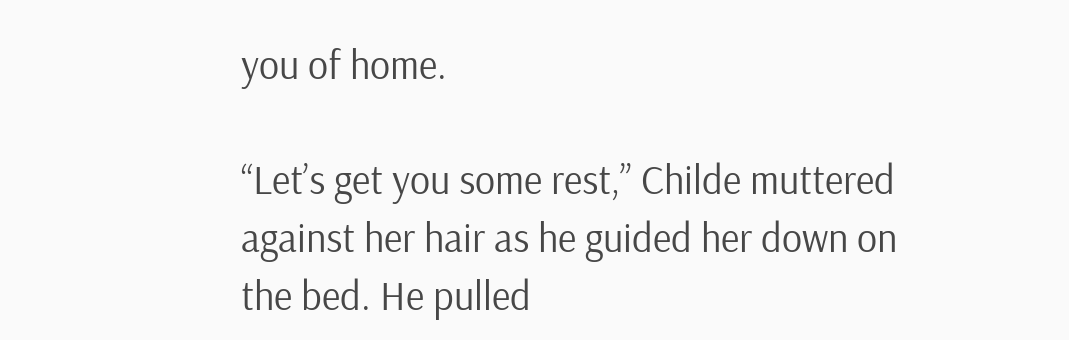you of home.

“Let’s get you some rest,” Childe muttered against her hair as he guided her down on the bed. He pulled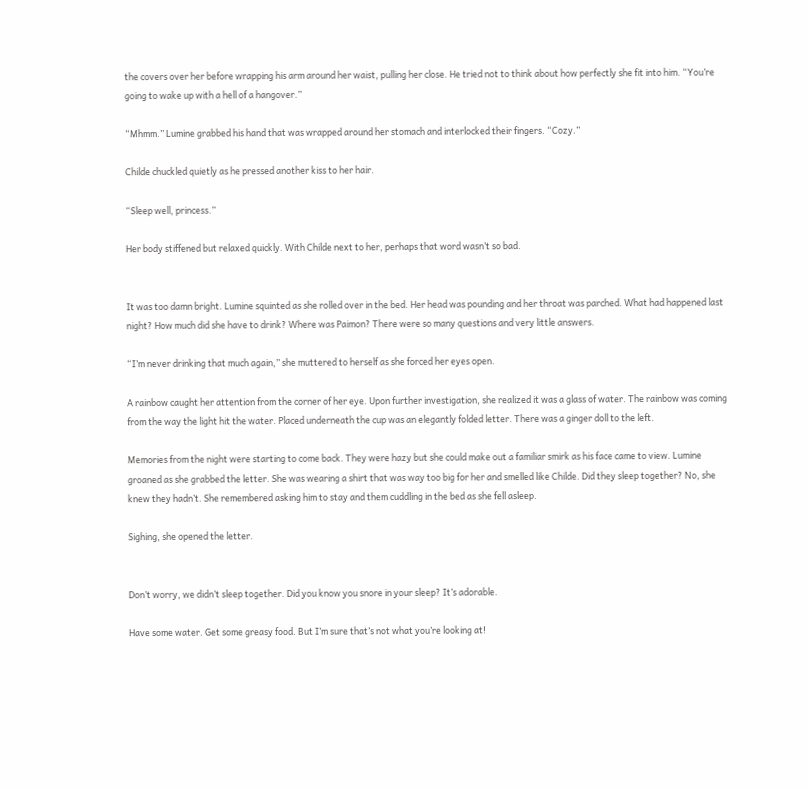the covers over her before wrapping his arm around her waist, pulling her close. He tried not to think about how perfectly she fit into him. “You’re going to wake up with a hell of a hangover.”

“Mhmm.” Lumine grabbed his hand that was wrapped around her stomach and interlocked their fingers. “Cozy.”

Childe chuckled quietly as he pressed another kiss to her hair.

“Sleep well, princess.”

Her body stiffened but relaxed quickly. With Childe next to her, perhaps that word wasn’t so bad.


It was too damn bright. Lumine squinted as she rolled over in the bed. Her head was pounding and her throat was parched. What had happened last night? How much did she have to drink? Where was Paimon? There were so many questions and very little answers.

“I’m never drinking that much again,” she muttered to herself as she forced her eyes open.

A rainbow caught her attention from the corner of her eye. Upon further investigation, she realized it was a glass of water. The rainbow was coming from the way the light hit the water. Placed underneath the cup was an elegantly folded letter. There was a ginger doll to the left.

Memories from the night were starting to come back. They were hazy but she could make out a familiar smirk as his face came to view. Lumine groaned as she grabbed the letter. She was wearing a shirt that was way too big for her and smelled like Childe. Did they sleep together? No, she knew they hadn’t. She remembered asking him to stay and them cuddling in the bed as she fell asleep.

Sighing, she opened the letter.


Don’t worry, we didn’t sleep together. Did you know you snore in your sleep? It’s adorable.

Have some water. Get some greasy food. But I’m sure that’s not what you’re looking at!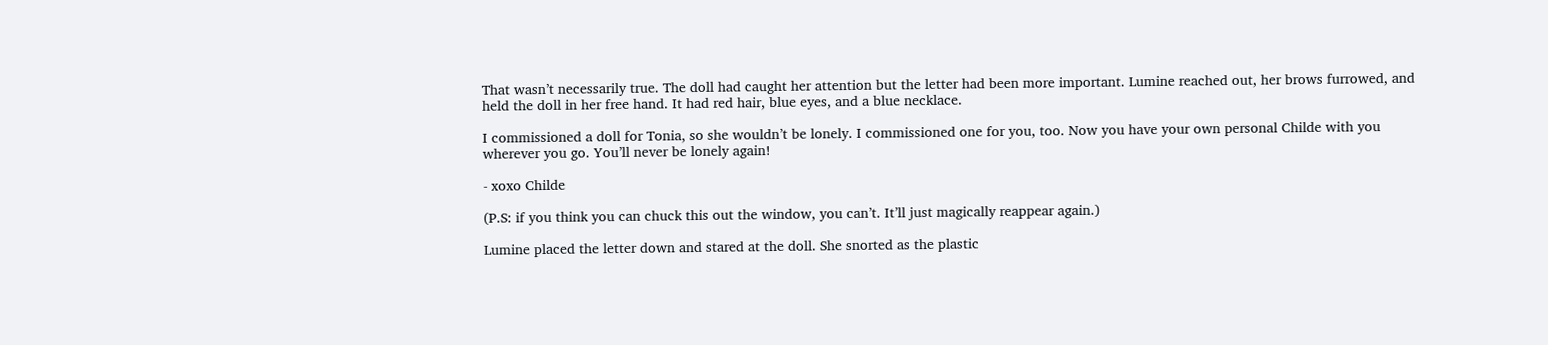That wasn’t necessarily true. The doll had caught her attention but the letter had been more important. Lumine reached out, her brows furrowed, and held the doll in her free hand. It had red hair, blue eyes, and a blue necklace.

I commissioned a doll for Tonia, so she wouldn’t be lonely. I commissioned one for you, too. Now you have your own personal Childe with you wherever you go. You’ll never be lonely again!

- xoxo Childe

(P.S: if you think you can chuck this out the window, you can’t. It’ll just magically reappear again.)

Lumine placed the letter down and stared at the doll. She snorted as the plastic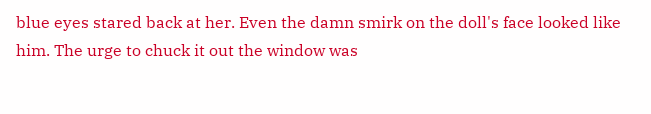blue eyes stared back at her. Even the damn smirk on the doll's face looked like him. The urge to chuck it out the window was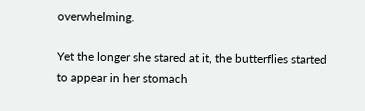overwhelming.

Yet the longer she stared at it, the butterflies started to appear in her stomach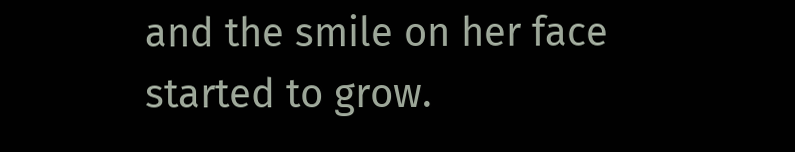and the smile on her face started to grow.